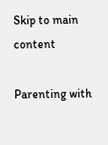Skip to main content

Parenting with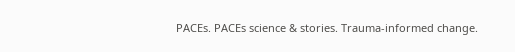PACEs. PACEs science & stories. Trauma-informed change.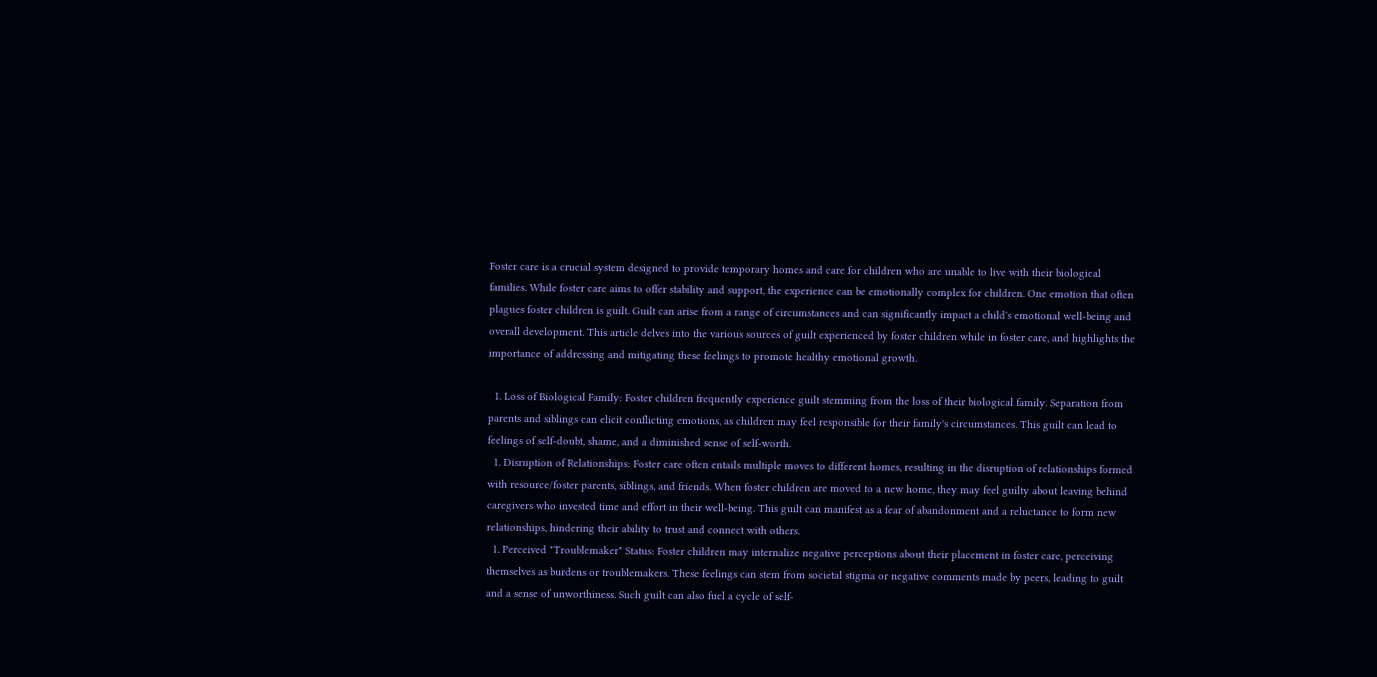Foster care is a crucial system designed to provide temporary homes and care for children who are unable to live with their biological families. While foster care aims to offer stability and support, the experience can be emotionally complex for children. One emotion that often plagues foster children is guilt. Guilt can arise from a range of circumstances and can significantly impact a child's emotional well-being and overall development. This article delves into the various sources of guilt experienced by foster children while in foster care, and highlights the importance of addressing and mitigating these feelings to promote healthy emotional growth.

  1. Loss of Biological Family: Foster children frequently experience guilt stemming from the loss of their biological family. Separation from parents and siblings can elicit conflicting emotions, as children may feel responsible for their family's circumstances. This guilt can lead to feelings of self-doubt, shame, and a diminished sense of self-worth.
  1. Disruption of Relationships: Foster care often entails multiple moves to different homes, resulting in the disruption of relationships formed with resource/foster parents, siblings, and friends. When foster children are moved to a new home, they may feel guilty about leaving behind caregivers who invested time and effort in their well-being. This guilt can manifest as a fear of abandonment and a reluctance to form new relationships, hindering their ability to trust and connect with others.
  1. Perceived "Troublemaker" Status: Foster children may internalize negative perceptions about their placement in foster care, perceiving themselves as burdens or troublemakers. These feelings can stem from societal stigma or negative comments made by peers, leading to guilt and a sense of unworthiness. Such guilt can also fuel a cycle of self-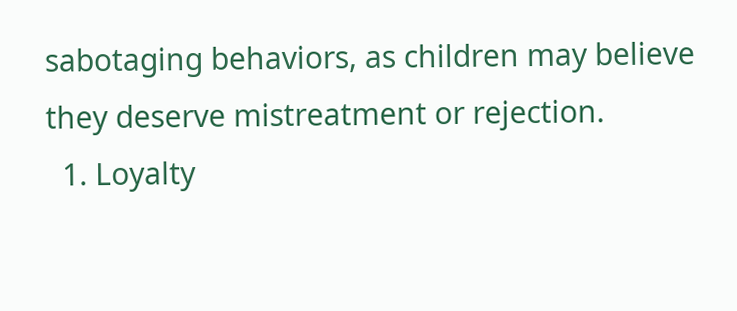sabotaging behaviors, as children may believe they deserve mistreatment or rejection.
  1. Loyalty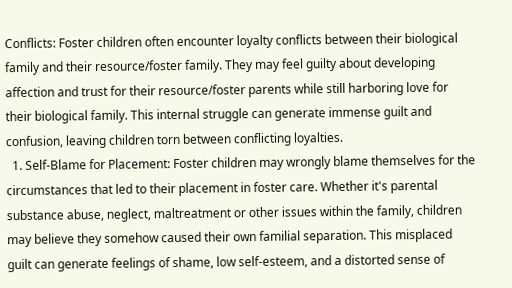Conflicts: Foster children often encounter loyalty conflicts between their biological family and their resource/foster family. They may feel guilty about developing affection and trust for their resource/foster parents while still harboring love for their biological family. This internal struggle can generate immense guilt and confusion, leaving children torn between conflicting loyalties.
  1. Self-Blame for Placement: Foster children may wrongly blame themselves for the circumstances that led to their placement in foster care. Whether it's parental substance abuse, neglect, maltreatment or other issues within the family, children may believe they somehow caused their own familial separation. This misplaced guilt can generate feelings of shame, low self-esteem, and a distorted sense of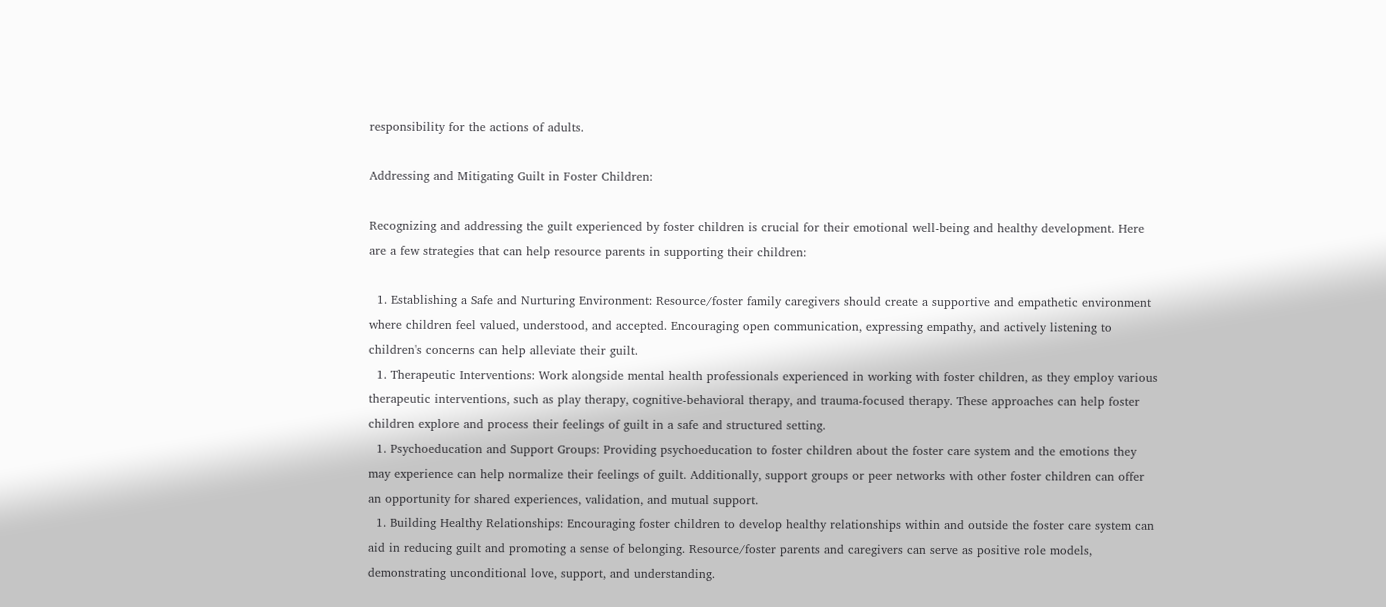responsibility for the actions of adults.

Addressing and Mitigating Guilt in Foster Children:

Recognizing and addressing the guilt experienced by foster children is crucial for their emotional well-being and healthy development. Here are a few strategies that can help resource parents in supporting their children:

  1. Establishing a Safe and Nurturing Environment: Resource/foster family caregivers should create a supportive and empathetic environment where children feel valued, understood, and accepted. Encouraging open communication, expressing empathy, and actively listening to children's concerns can help alleviate their guilt.
  1. Therapeutic Interventions: Work alongside mental health professionals experienced in working with foster children, as they employ various therapeutic interventions, such as play therapy, cognitive-behavioral therapy, and trauma-focused therapy. These approaches can help foster children explore and process their feelings of guilt in a safe and structured setting.
  1. Psychoeducation and Support Groups: Providing psychoeducation to foster children about the foster care system and the emotions they may experience can help normalize their feelings of guilt. Additionally, support groups or peer networks with other foster children can offer an opportunity for shared experiences, validation, and mutual support.
  1. Building Healthy Relationships: Encouraging foster children to develop healthy relationships within and outside the foster care system can aid in reducing guilt and promoting a sense of belonging. Resource/foster parents and caregivers can serve as positive role models, demonstrating unconditional love, support, and understanding.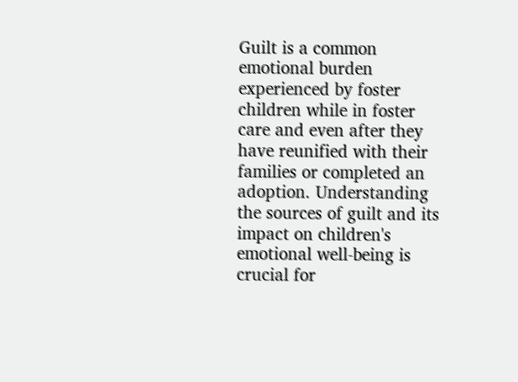Guilt is a common emotional burden experienced by foster children while in foster care and even after they have reunified with their families or completed an adoption. Understanding the sources of guilt and its impact on children's emotional well-being is crucial for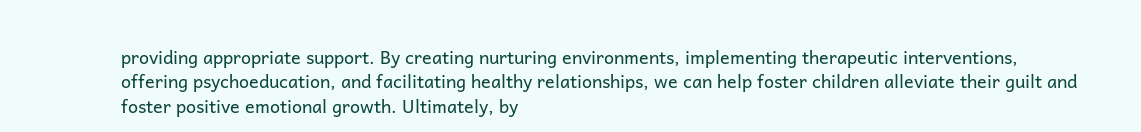providing appropriate support. By creating nurturing environments, implementing therapeutic interventions, offering psychoeducation, and facilitating healthy relationships, we can help foster children alleviate their guilt and foster positive emotional growth. Ultimately, by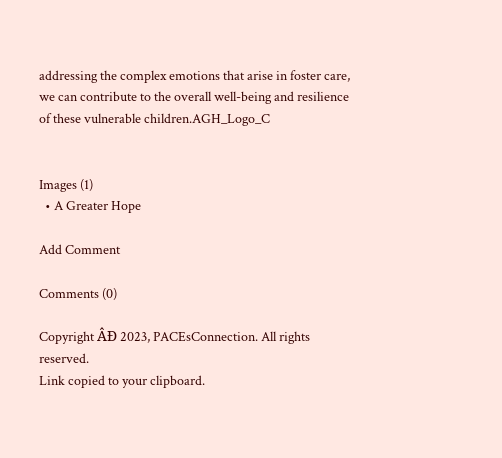addressing the complex emotions that arise in foster care, we can contribute to the overall well-being and resilience of these vulnerable children.AGH_Logo_C


Images (1)
  • A Greater Hope

Add Comment

Comments (0)

Copyright ÂĐ 2023, PACEsConnection. All rights reserved.
Link copied to your clipboard.